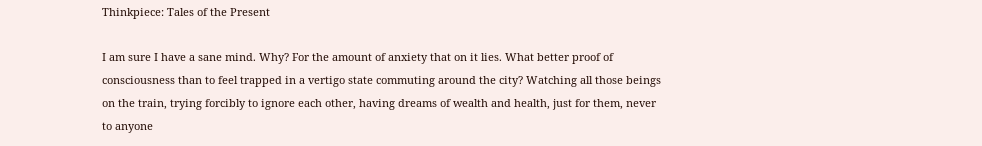Thinkpiece: Tales of the Present

I am sure I have a sane mind. Why? For the amount of anxiety that on it lies. What better proof of consciousness than to feel trapped in a vertigo state commuting around the city? Watching all those beings on the train, trying forcibly to ignore each other, having dreams of wealth and health, just for them, never to anyone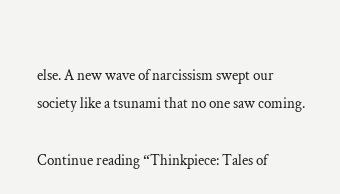else. A new wave of narcissism swept our society like a tsunami that no one saw coming.

Continue reading “Thinkpiece: Tales of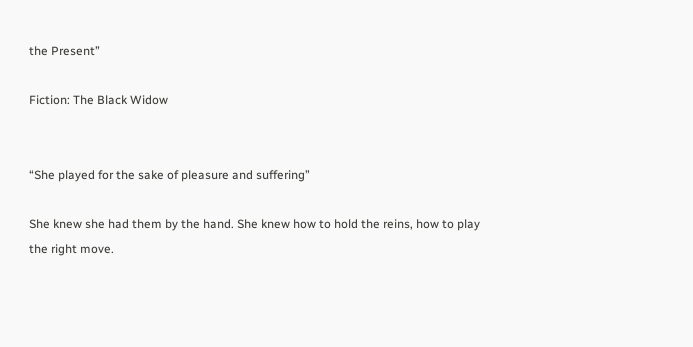the Present”

Fiction: The Black Widow


“She played for the sake of pleasure and suffering”

She knew she had them by the hand. She knew how to hold the reins, how to play the right move.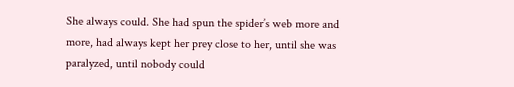She always could. She had spun the spider’s web more and more, had always kept her prey close to her, until she was paralyzed, until nobody could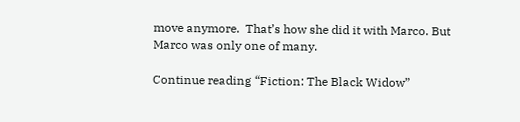move anymore.  That’s how she did it with Marco. But Marco was only one of many.

Continue reading “Fiction: The Black Widow”